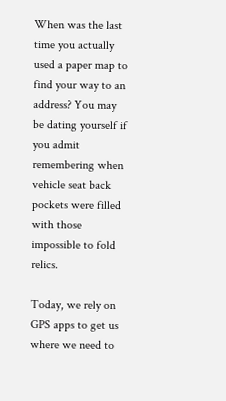When was the last time you actually used a paper map to find your way to an address? You may be dating yourself if you admit remembering when vehicle seat back pockets were filled with those impossible to fold relics.

Today, we rely on GPS apps to get us where we need to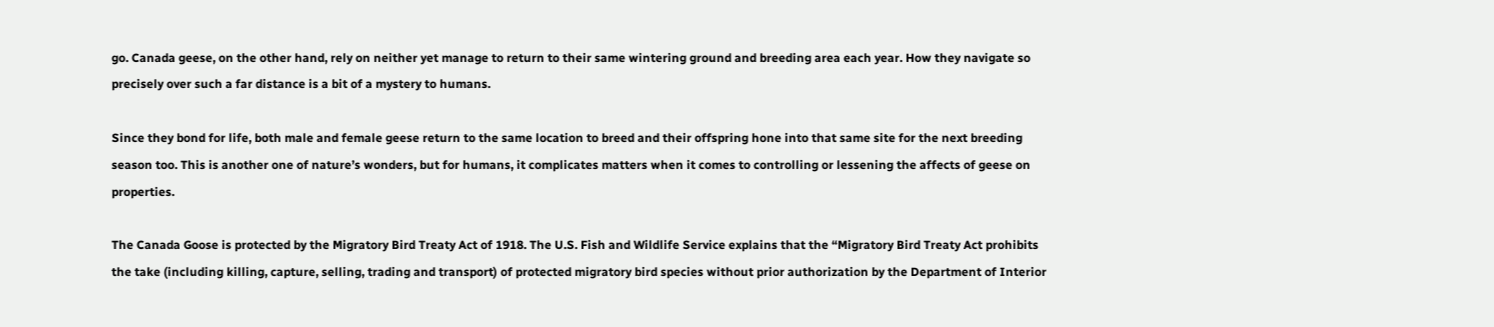go. Canada geese, on the other hand, rely on neither yet manage to return to their same wintering ground and breeding area each year. How they navigate so precisely over such a far distance is a bit of a mystery to humans.

Since they bond for life, both male and female geese return to the same location to breed and their offspring hone into that same site for the next breeding season too. This is another one of nature’s wonders, but for humans, it complicates matters when it comes to controlling or lessening the affects of geese on properties.

The Canada Goose is protected by the Migratory Bird Treaty Act of 1918. The U.S. Fish and Wildlife Service explains that the “Migratory Bird Treaty Act prohibits the take (including killing, capture, selling, trading and transport) of protected migratory bird species without prior authorization by the Department of Interior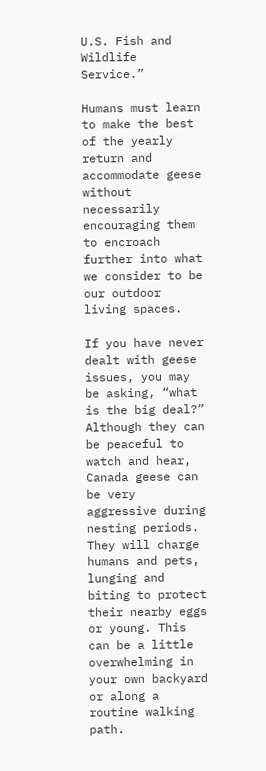U.S. Fish and Wildlife Service.”

Humans must learn to make the best of the yearly return and accommodate geese without necessarily encouraging them to encroach further into what we consider to be our outdoor living spaces.

If you have never dealt with geese issues, you may be asking, “what is the big deal?” Although they can be peaceful to watch and hear, Canada geese can be very aggressive during nesting periods. They will charge humans and pets, lunging and biting to protect their nearby eggs or young. This can be a little overwhelming in your own backyard or along a routine walking path.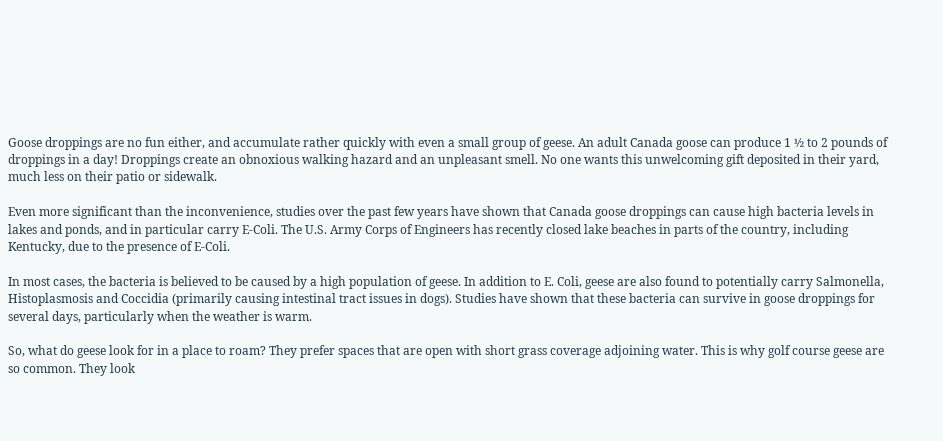Goose droppings are no fun either, and accumulate rather quickly with even a small group of geese. An adult Canada goose can produce 1 ½ to 2 pounds of droppings in a day! Droppings create an obnoxious walking hazard and an unpleasant smell. No one wants this unwelcoming gift deposited in their yard, much less on their patio or sidewalk.

Even more significant than the inconvenience, studies over the past few years have shown that Canada goose droppings can cause high bacteria levels in lakes and ponds, and in particular carry E-Coli. The U.S. Army Corps of Engineers has recently closed lake beaches in parts of the country, including Kentucky, due to the presence of E-Coli.

In most cases, the bacteria is believed to be caused by a high population of geese. In addition to E. Coli, geese are also found to potentially carry Salmonella, Histoplasmosis and Coccidia (primarily causing intestinal tract issues in dogs). Studies have shown that these bacteria can survive in goose droppings for several days, particularly when the weather is warm.

So, what do geese look for in a place to roam? They prefer spaces that are open with short grass coverage adjoining water. This is why golf course geese are so common. They look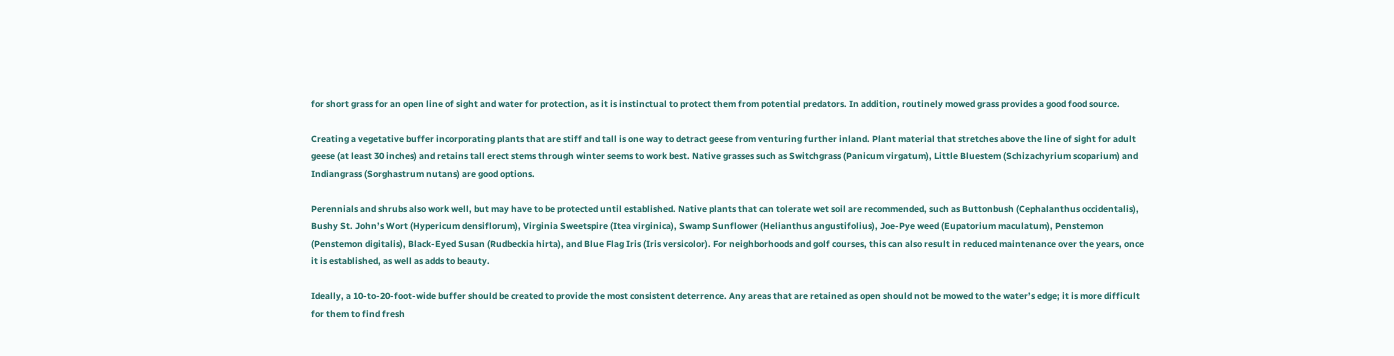for short grass for an open line of sight and water for protection, as it is instinctual to protect them from potential predators. In addition, routinely mowed grass provides a good food source.

Creating a vegetative buffer incorporating plants that are stiff and tall is one way to detract geese from venturing further inland. Plant material that stretches above the line of sight for adult geese (at least 30 inches) and retains tall erect stems through winter seems to work best. Native grasses such as Switchgrass (Panicum virgatum), Little Bluestem (Schizachyrium scoparium) and Indiangrass (Sorghastrum nutans) are good options.

Perennials and shrubs also work well, but may have to be protected until established. Native plants that can tolerate wet soil are recommended, such as Buttonbush (Cephalanthus occidentalis), Bushy St. John’s Wort (Hypericum densiflorum), Virginia Sweetspire (Itea virginica), Swamp Sunflower (Helianthus angustifolius), Joe-Pye weed (Eupatorium maculatum), Penstemon (Penstemon digitalis), Black-Eyed Susan (Rudbeckia hirta), and Blue Flag Iris (Iris versicolor). For neighborhoods and golf courses, this can also result in reduced maintenance over the years, once it is established, as well as adds to beauty.

Ideally, a 10-to-20-foot-wide buffer should be created to provide the most consistent deterrence. Any areas that are retained as open should not be mowed to the water’s edge; it is more difficult for them to find fresh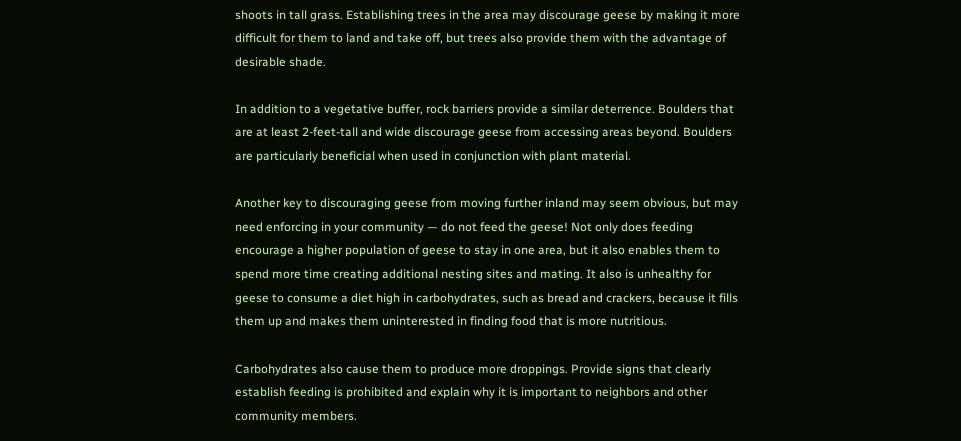shoots in tall grass. Establishing trees in the area may discourage geese by making it more difficult for them to land and take off, but trees also provide them with the advantage of desirable shade.

In addition to a vegetative buffer, rock barriers provide a similar deterrence. Boulders that are at least 2-feet-tall and wide discourage geese from accessing areas beyond. Boulders are particularly beneficial when used in conjunction with plant material.

Another key to discouraging geese from moving further inland may seem obvious, but may need enforcing in your community — do not feed the geese! Not only does feeding encourage a higher population of geese to stay in one area, but it also enables them to spend more time creating additional nesting sites and mating. It also is unhealthy for geese to consume a diet high in carbohydrates, such as bread and crackers, because it fills them up and makes them uninterested in finding food that is more nutritious.

Carbohydrates also cause them to produce more droppings. Provide signs that clearly establish feeding is prohibited and explain why it is important to neighbors and other community members.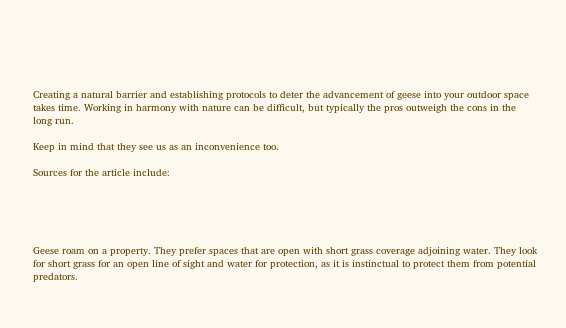Creating a natural barrier and establishing protocols to deter the advancement of geese into your outdoor space takes time. Working in harmony with nature can be difficult, but typically the pros outweigh the cons in the long run.

Keep in mind that they see us as an inconvenience too.

Sources for the article include:





Geese roam on a property. They prefer spaces that are open with short grass coverage adjoining water. They look for short grass for an open line of sight and water for protection, as it is instinctual to protect them from potential predators.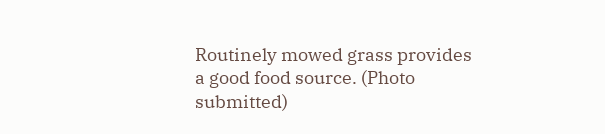Routinely mowed grass provides a good food source. (Photo submitted)